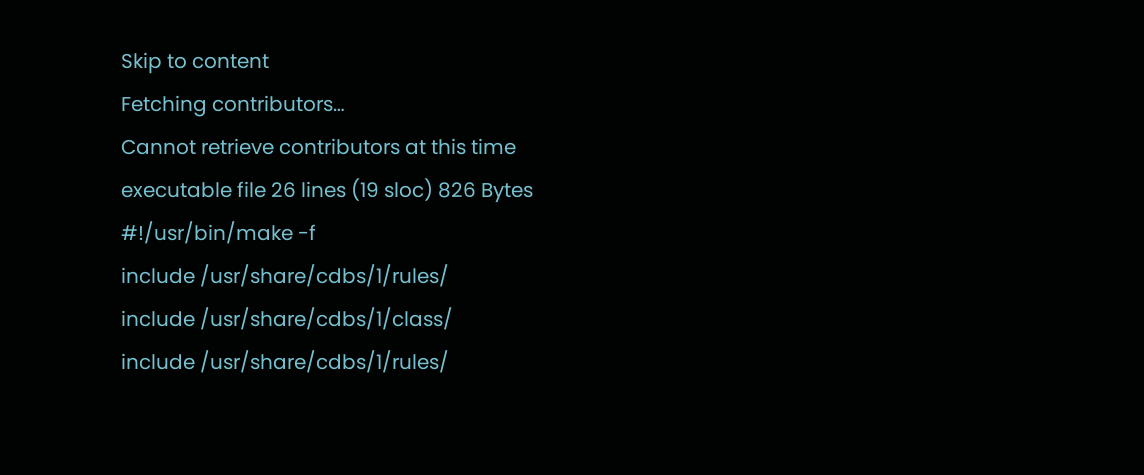Skip to content
Fetching contributors…
Cannot retrieve contributors at this time
executable file 26 lines (19 sloc) 826 Bytes
#!/usr/bin/make -f
include /usr/share/cdbs/1/rules/
include /usr/share/cdbs/1/class/
include /usr/share/cdbs/1/rules/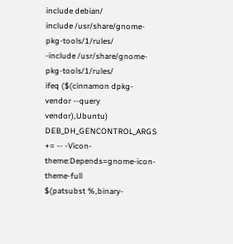include debian/
include /usr/share/gnome-pkg-tools/1/rules/
-include /usr/share/gnome-pkg-tools/1/rules/
ifeq ($(cinnamon dpkg-vendor --query vendor),Ubuntu)
DEB_DH_GENCONTROL_ARGS += -- -Vicon-theme:Depends=gnome-icon-theme-full
$(patsubst %,binary-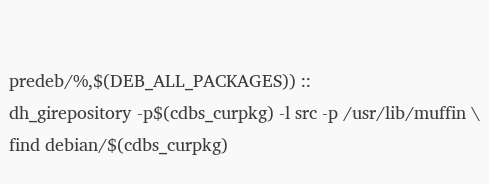predeb/%,$(DEB_ALL_PACKAGES)) ::
dh_girepository -p$(cdbs_curpkg) -l src -p /usr/lib/muffin \
find debian/$(cdbs_curpkg)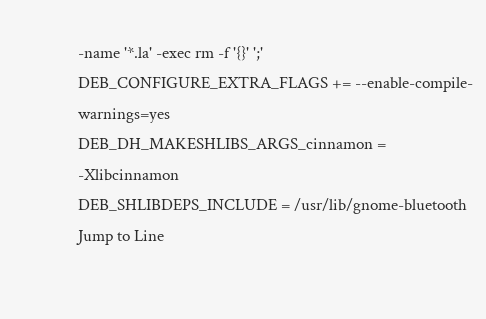-name '*.la' -exec rm -f '{}' ';'
DEB_CONFIGURE_EXTRA_FLAGS += --enable-compile-warnings=yes
DEB_DH_MAKESHLIBS_ARGS_cinnamon = -Xlibcinnamon
DEB_SHLIBDEPS_INCLUDE = /usr/lib/gnome-bluetooth
Jump to Line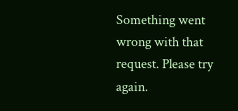Something went wrong with that request. Please try again.